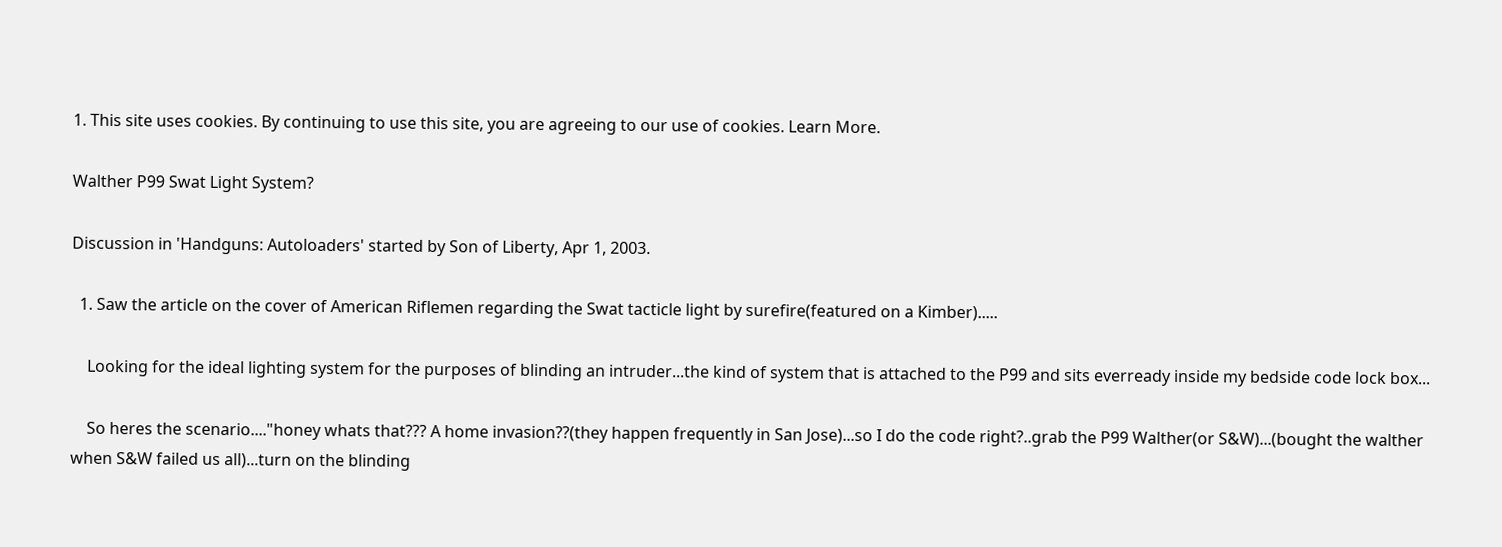1. This site uses cookies. By continuing to use this site, you are agreeing to our use of cookies. Learn More.

Walther P99 Swat Light System?

Discussion in 'Handguns: Autoloaders' started by Son of Liberty, Apr 1, 2003.

  1. Saw the article on the cover of American Riflemen regarding the Swat tacticle light by surefire(featured on a Kimber).....

    Looking for the ideal lighting system for the purposes of blinding an intruder...the kind of system that is attached to the P99 and sits everready inside my bedside code lock box...

    So heres the scenario...."honey whats that??? A home invasion??(they happen frequently in San Jose)...so I do the code right?..grab the P99 Walther(or S&W)...(bought the walther when S&W failed us all)...turn on the blinding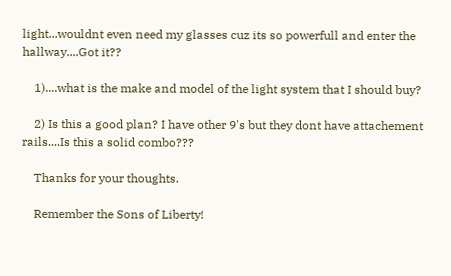light...wouldnt even need my glasses cuz its so powerfull and enter the hallway....Got it??

    1)....what is the make and model of the light system that I should buy?

    2) Is this a good plan? I have other 9's but they dont have attachement rails....Is this a solid combo???

    Thanks for your thoughts.

    Remember the Sons of Liberty!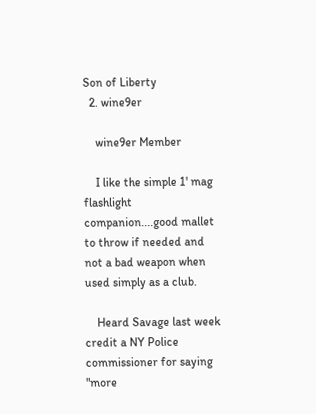Son of Liberty
  2. wine9er

    wine9er Member

    I like the simple 1' mag flashlight companion....good mallet to throw if needed and not a bad weapon when used simply as a club.

    Heard Savage last week credit a NY Police commissioner for saying "more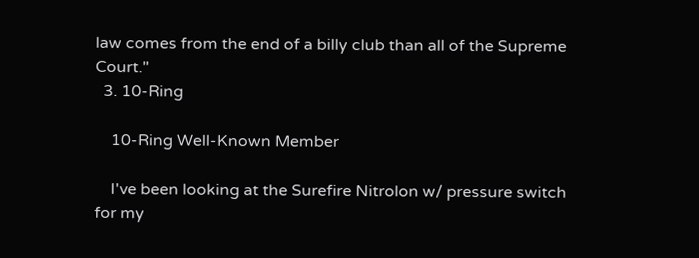law comes from the end of a billy club than all of the Supreme Court."
  3. 10-Ring

    10-Ring Well-Known Member

    I've been looking at the Surefire Nitrolon w/ pressure switch for my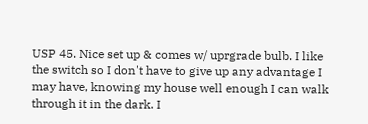USP 45. Nice set up & comes w/ uprgrade bulb. I like the switch so I don't have to give up any advantage I may have, knowing my house well enough I can walk through it in the dark. I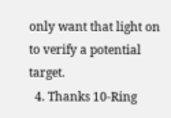only want that light on to verify a potential target.
  4. Thanks 10-Ring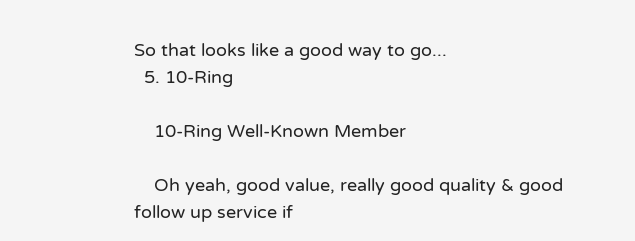So that looks like a good way to go...
  5. 10-Ring

    10-Ring Well-Known Member

    Oh yeah, good value, really good quality & good follow up service if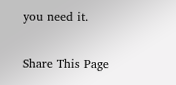you need it.

Share This Page